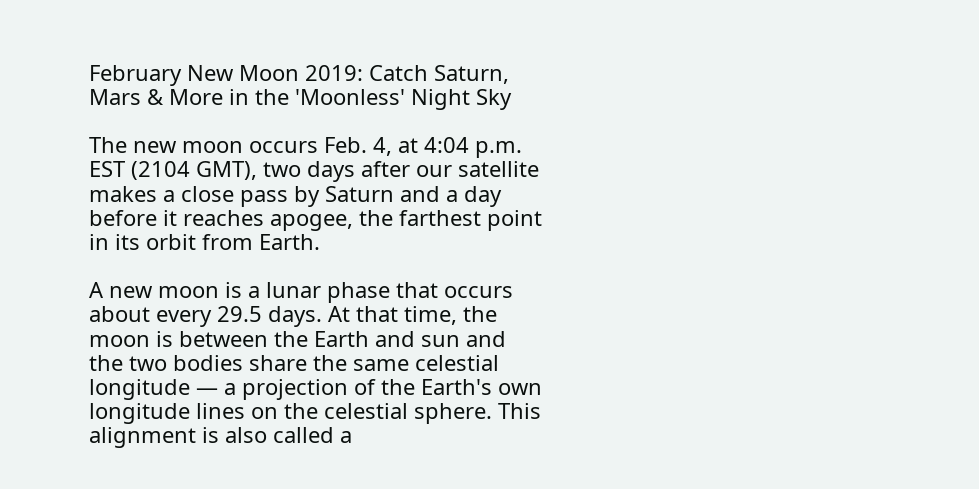February New Moon 2019: Catch Saturn, Mars & More in the 'Moonless' Night Sky

The new moon occurs Feb. 4, at 4:04 p.m. EST (2104 GMT), two days after our satellite makes a close pass by Saturn and a day before it reaches apogee, the farthest point in its orbit from Earth.

A new moon is a lunar phase that occurs about every 29.5 days. At that time, the moon is between the Earth and sun and the two bodies share the same celestial longitude — a projection of the Earth's own longitude lines on the celestial sphere. This alignment is also called a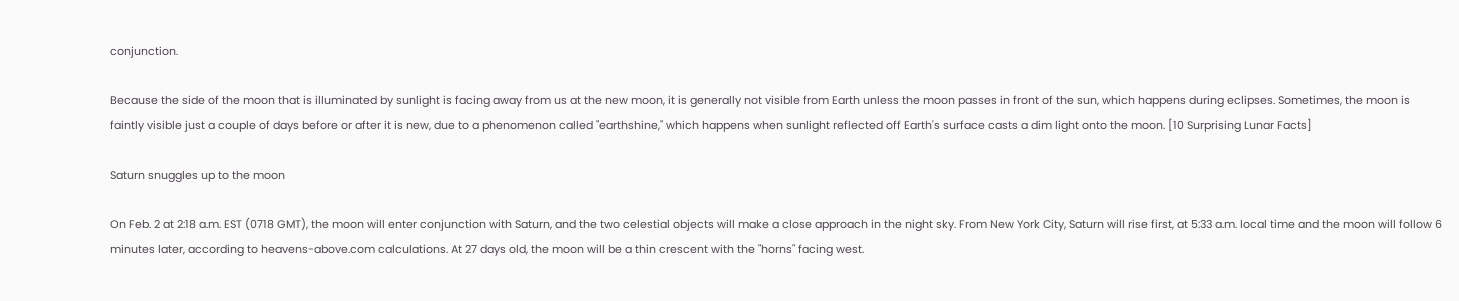conjunction.

Because the side of the moon that is illuminated by sunlight is facing away from us at the new moon, it is generally not visible from Earth unless the moon passes in front of the sun, which happens during eclipses. Sometimes, the moon is faintly visible just a couple of days before or after it is new, due to a phenomenon called "earthshine," which happens when sunlight reflected off Earth's surface casts a dim light onto the moon. [10 Surprising Lunar Facts]

Saturn snuggles up to the moon

On Feb. 2 at 2:18 a.m. EST (0718 GMT), the moon will enter conjunction with Saturn, and the two celestial objects will make a close approach in the night sky. From New York City, Saturn will rise first, at 5:33 a.m. local time and the moon will follow 6 minutes later, according to heavens-above.com calculations. At 27 days old, the moon will be a thin crescent with the "horns" facing west.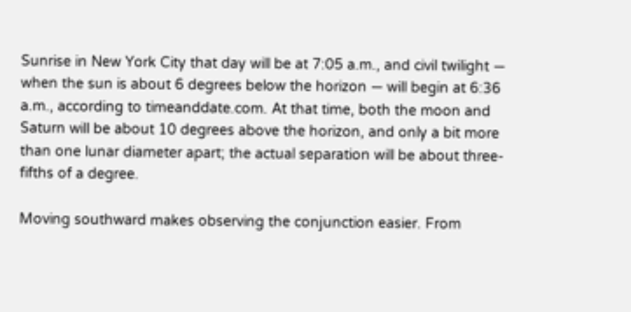Sunrise in New York City that day will be at 7:05 a.m., and civil twilight — when the sun is about 6 degrees below the horizon — will begin at 6:36 a.m., according to timeanddate.com. At that time, both the moon and Saturn will be about 10 degrees above the horizon, and only a bit more than one lunar diameter apart; the actual separation will be about three-fifths of a degree.

Moving southward makes observing the conjunction easier. From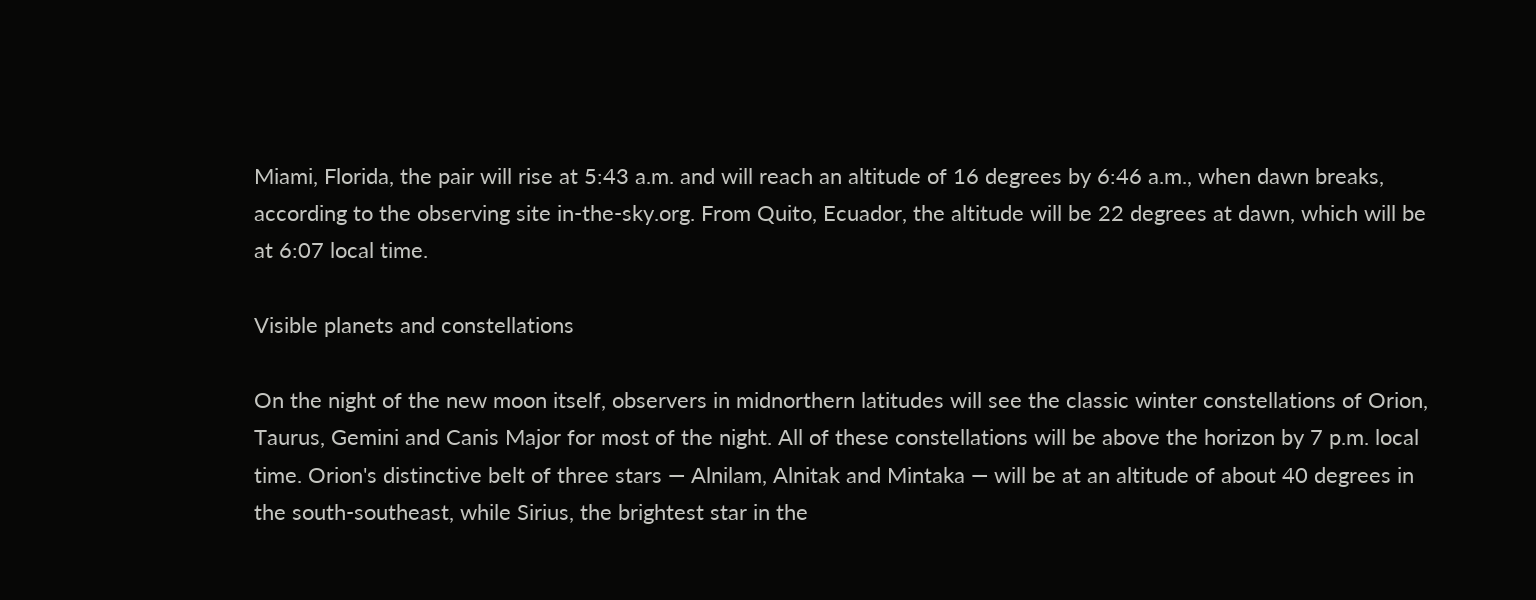Miami, Florida, the pair will rise at 5:43 a.m. and will reach an altitude of 16 degrees by 6:46 a.m., when dawn breaks, according to the observing site in-the-sky.org. From Quito, Ecuador, the altitude will be 22 degrees at dawn, which will be at 6:07 local time.

Visible planets and constellations

On the night of the new moon itself, observers in midnorthern latitudes will see the classic winter constellations of Orion, Taurus, Gemini and Canis Major for most of the night. All of these constellations will be above the horizon by 7 p.m. local time. Orion's distinctive belt of three stars — Alnilam, Alnitak and Mintaka — will be at an altitude of about 40 degrees in the south-southeast, while Sirius, the brightest star in the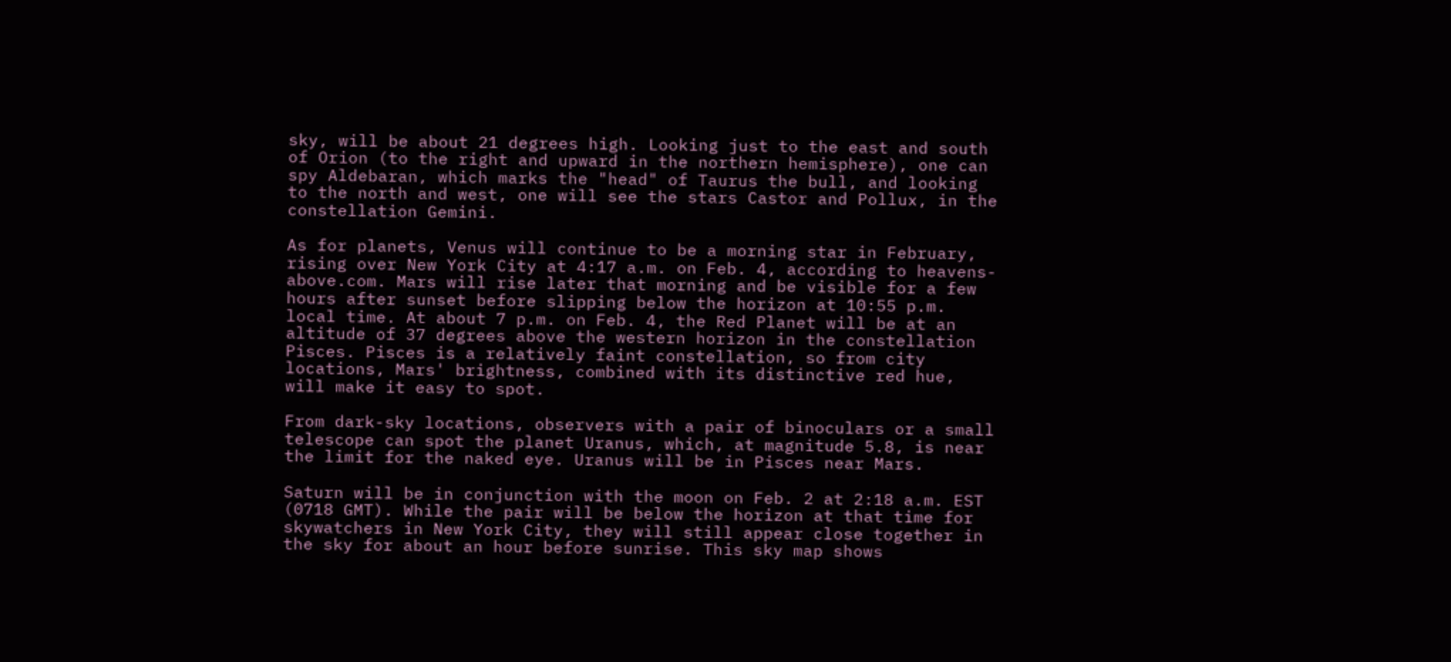sky, will be about 21 degrees high. Looking just to the east and south of Orion (to the right and upward in the northern hemisphere), one can spy Aldebaran, which marks the "head" of Taurus the bull, and looking to the north and west, one will see the stars Castor and Pollux, in the constellation Gemini.

As for planets, Venus will continue to be a morning star in February, rising over New York City at 4:17 a.m. on Feb. 4, according to heavens-above.com. Mars will rise later that morning and be visible for a few hours after sunset before slipping below the horizon at 10:55 p.m. local time. At about 7 p.m. on Feb. 4, the Red Planet will be at an altitude of 37 degrees above the western horizon in the constellation Pisces. Pisces is a relatively faint constellation, so from city locations, Mars' brightness, combined with its distinctive red hue, will make it easy to spot.

From dark-sky locations, observers with a pair of binoculars or a small telescope can spot the planet Uranus, which, at magnitude 5.8, is near the limit for the naked eye. Uranus will be in Pisces near Mars.

Saturn will be in conjunction with the moon on Feb. 2 at 2:18 a.m. EST (0718 GMT). While the pair will be below the horizon at that time for skywatchers in New York City, they will still appear close together in the sky for about an hour before sunrise. This sky map shows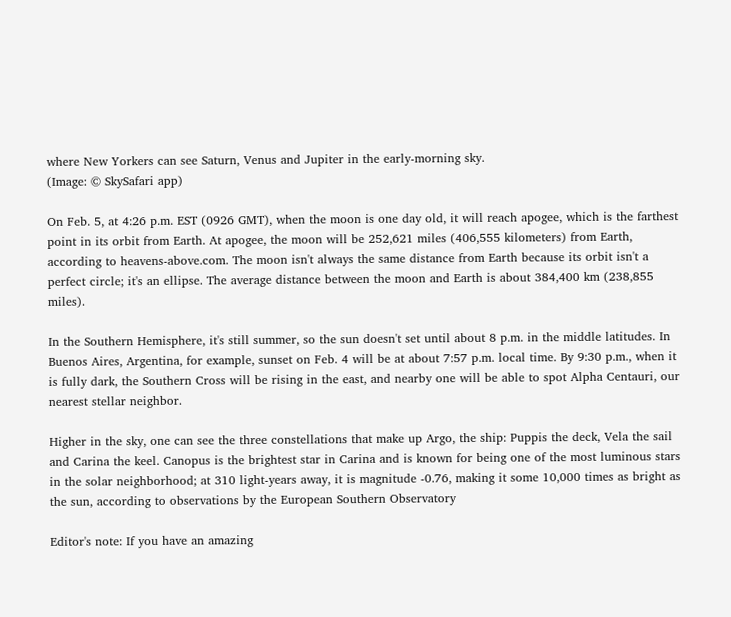where New Yorkers can see Saturn, Venus and Jupiter in the early-morning sky.
(Image: © SkySafari app)

On Feb. 5, at 4:26 p.m. EST (0926 GMT), when the moon is one day old, it will reach apogee, which is the farthest point in its orbit from Earth. At apogee, the moon will be 252,621 miles (406,555 kilometers) from Earth, according to heavens-above.com. The moon isn't always the same distance from Earth because its orbit isn't a perfect circle; it's an ellipse. The average distance between the moon and Earth is about 384,400 km (238,855 miles).

In the Southern Hemisphere, it's still summer, so the sun doesn't set until about 8 p.m. in the middle latitudes. In Buenos Aires, Argentina, for example, sunset on Feb. 4 will be at about 7:57 p.m. local time. By 9:30 p.m., when it is fully dark, the Southern Cross will be rising in the east, and nearby one will be able to spot Alpha Centauri, our nearest stellar neighbor.

Higher in the sky, one can see the three constellations that make up Argo, the ship: Puppis the deck, Vela the sail and Carina the keel. Canopus is the brightest star in Carina and is known for being one of the most luminous stars in the solar neighborhood; at 310 light-years away, it is magnitude -0.76, making it some 10,000 times as bright as the sun, according to observations by the European Southern Observatory

Editor's note: If you have an amazing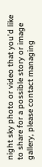night sky photo or video that you'd like to share for a possible story or image gallery, please contact managing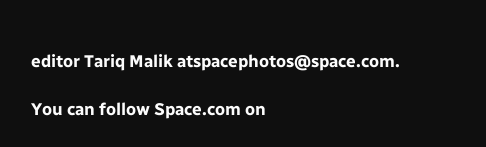editor Tariq Malik atspacephotos@space.com.

You can follow Space.com on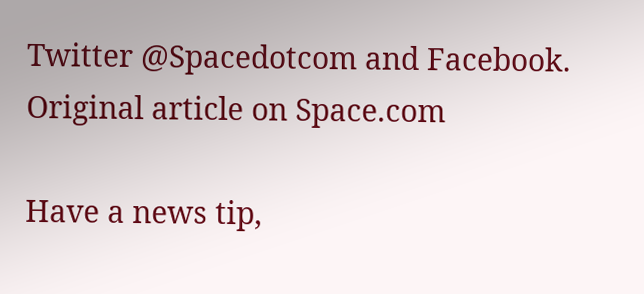Twitter @Spacedotcom and Facebook. Original article on Space.com

Have a news tip,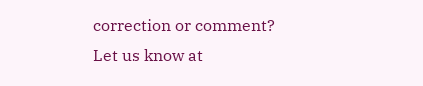correction or comment? Let us know at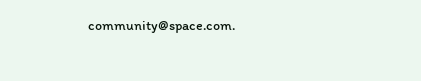community@space.com.